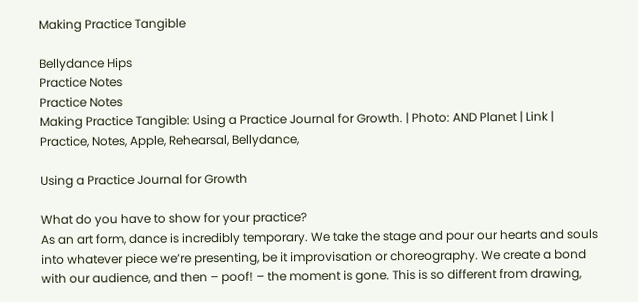Making Practice Tangible

Bellydance Hips
Practice Notes
Practice Notes
Making Practice Tangible: Using a Practice Journal for Growth. | Photo: AND Planet | Link | Practice, Notes, Apple, Rehearsal, Bellydance,

Using a Practice Journal for Growth

What do you have to show for your practice?
As an art form, dance is incredibly temporary. We take the stage and pour our hearts and souls into whatever piece we’re presenting, be it improvisation or choreography. We create a bond with our audience, and then – poof! – the moment is gone. This is so different from drawing,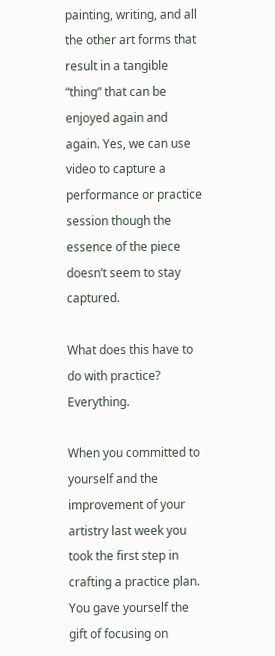painting, writing, and all the other art forms that result in a tangible “thing” that can be enjoyed again and again. Yes, we can use video to capture a performance or practice session though the essence of the piece doesn’t seem to stay captured.

What does this have to do with practice? Everything.

When you committed to yourself and the improvement of your artistry last week you took the first step in crafting a practice plan. You gave yourself the gift of focusing on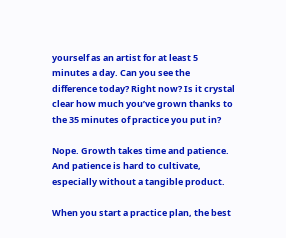yourself as an artist for at least 5 minutes a day. Can you see the difference today? Right now? Is it crystal clear how much you’ve grown thanks to the 35 minutes of practice you put in?

Nope. Growth takes time and patience. And patience is hard to cultivate, especially without a tangible product.

When you start a practice plan, the best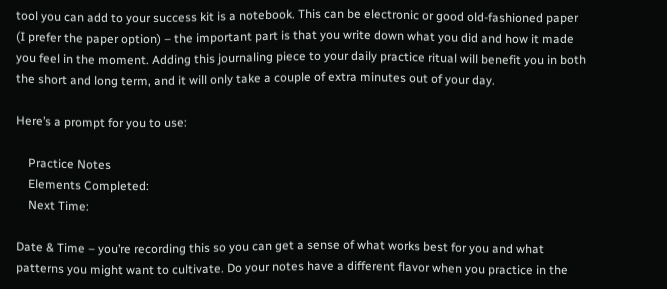tool you can add to your success kit is a notebook. This can be electronic or good old-fashioned paper (I prefer the paper option) – the important part is that you write down what you did and how it made you feel in the moment. Adding this journaling piece to your daily practice ritual will benefit you in both the short and long term, and it will only take a couple of extra minutes out of your day.

Here’s a prompt for you to use:

    Practice Notes
    Elements Completed:
    Next Time:

Date & Time – you’re recording this so you can get a sense of what works best for you and what patterns you might want to cultivate. Do your notes have a different flavor when you practice in the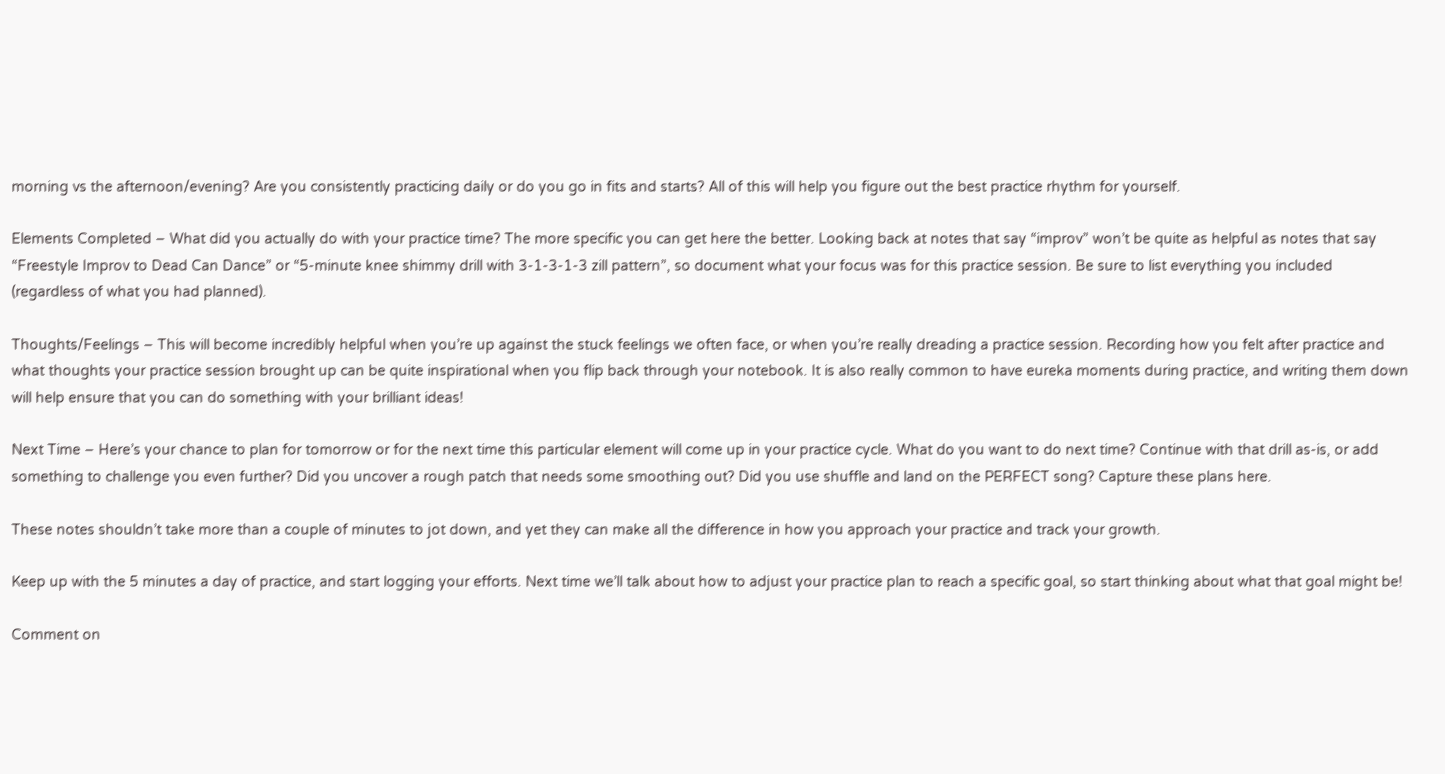morning vs the afternoon/evening? Are you consistently practicing daily or do you go in fits and starts? All of this will help you figure out the best practice rhythm for yourself.

Elements Completed – What did you actually do with your practice time? The more specific you can get here the better. Looking back at notes that say “improv” won’t be quite as helpful as notes that say “Freestyle Improv to Dead Can Dance” or “5-minute knee shimmy drill with 3-1-3-1-3 zill pattern”, so document what your focus was for this practice session. Be sure to list everything you included (regardless of what you had planned).

Thoughts/Feelings – This will become incredibly helpful when you’re up against the stuck feelings we often face, or when you’re really dreading a practice session. Recording how you felt after practice and what thoughts your practice session brought up can be quite inspirational when you flip back through your notebook. It is also really common to have eureka moments during practice, and writing them down will help ensure that you can do something with your brilliant ideas!

Next Time – Here’s your chance to plan for tomorrow or for the next time this particular element will come up in your practice cycle. What do you want to do next time? Continue with that drill as-is, or add something to challenge you even further? Did you uncover a rough patch that needs some smoothing out? Did you use shuffle and land on the PERFECT song? Capture these plans here.

These notes shouldn’t take more than a couple of minutes to jot down, and yet they can make all the difference in how you approach your practice and track your growth.

Keep up with the 5 minutes a day of practice, and start logging your efforts. Next time we’ll talk about how to adjust your practice plan to reach a specific goal, so start thinking about what that goal might be!

Comment on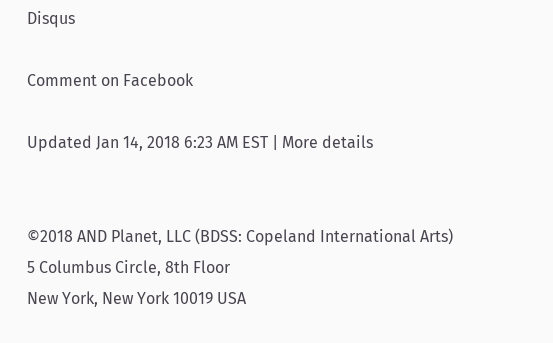Disqus

Comment on Facebook

Updated Jan 14, 2018 6:23 AM EST | More details


©2018 AND Planet, LLC (BDSS: Copeland International Arts)
5 Columbus Circle, 8th Floor
New York, New York 10019 USA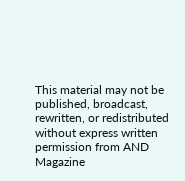This material may not be published, broadcast, rewritten, or redistributed without express written permission from AND Magazine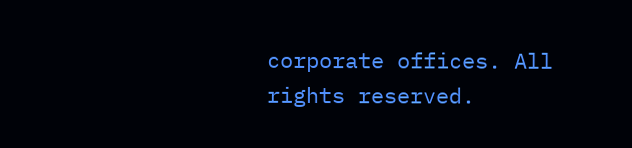corporate offices. All rights reserved.